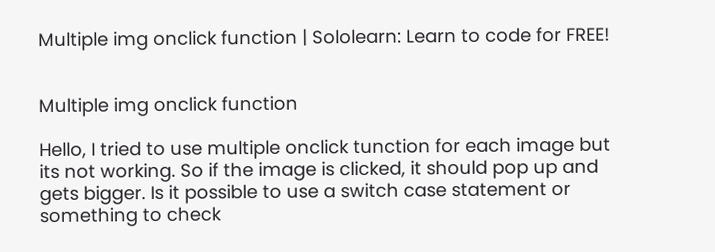Multiple img onclick function | Sololearn: Learn to code for FREE!


Multiple img onclick function

Hello, I tried to use multiple onclick tunction for each image but its not working. So if the image is clicked, it should pop up and gets bigger. Is it possible to use a switch case statement or something to check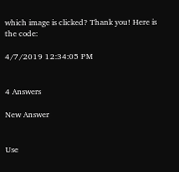which image is clicked? Thank you! Here is the code:

4/7/2019 12:34:05 PM


4 Answers

New Answer


Use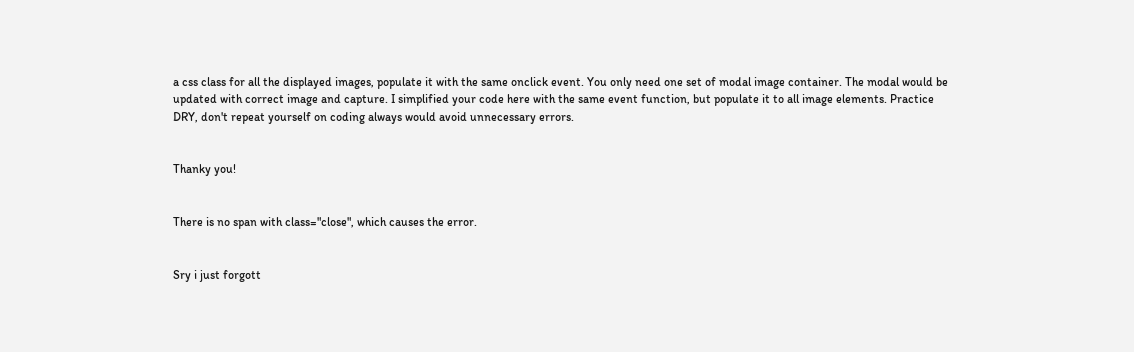a css class for all the displayed images, populate it with the same onclick event. You only need one set of modal image container. The modal would be updated with correct image and capture. I simplified your code here with the same event function, but populate it to all image elements. Practice DRY, don't repeat yourself on coding always would avoid unnecessary errors.


Thanky you!


There is no span with class="close", which causes the error.


Sry i just forgott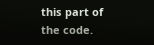this part of the code.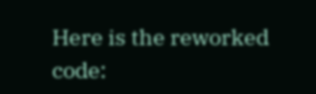Here is the reworked code: